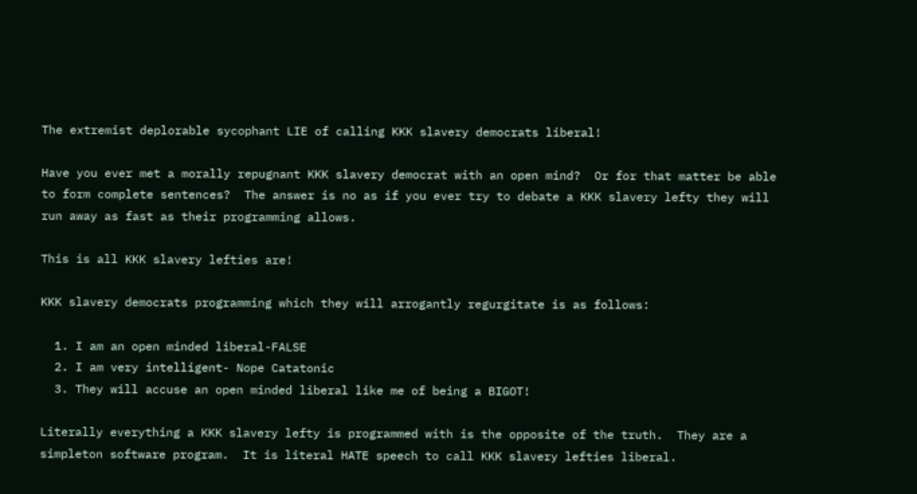The extremist deplorable sycophant LIE of calling KKK slavery democrats liberal!

Have you ever met a morally repugnant KKK slavery democrat with an open mind?  Or for that matter be able to form complete sentences?  The answer is no as if you ever try to debate a KKK slavery lefty they will run away as fast as their programming allows.

This is all KKK slavery lefties are!

KKK slavery democrats programming which they will arrogantly regurgitate is as follows:

  1. I am an open minded liberal-FALSE
  2. I am very intelligent- Nope Catatonic
  3. They will accuse an open minded liberal like me of being a BIGOT!

Literally everything a KKK slavery lefty is programmed with is the opposite of the truth.  They are a simpleton software program.  It is literal HATE speech to call KKK slavery lefties liberal.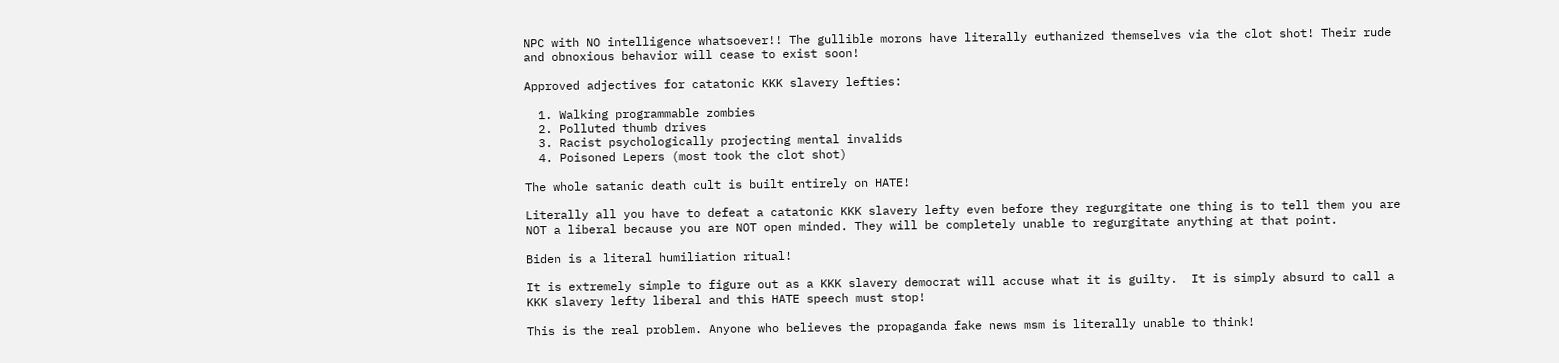NPC with NO intelligence whatsoever!! The gullible morons have literally euthanized themselves via the clot shot! Their rude and obnoxious behavior will cease to exist soon!

Approved adjectives for catatonic KKK slavery lefties:

  1. Walking programmable zombies
  2. Polluted thumb drives
  3. Racist psychologically projecting mental invalids
  4. Poisoned Lepers (most took the clot shot)

The whole satanic death cult is built entirely on HATE!

Literally all you have to defeat a catatonic KKK slavery lefty even before they regurgitate one thing is to tell them you are NOT a liberal because you are NOT open minded. They will be completely unable to regurgitate anything at that point.

Biden is a literal humiliation ritual!

It is extremely simple to figure out as a KKK slavery democrat will accuse what it is guilty.  It is simply absurd to call a KKK slavery lefty liberal and this HATE speech must stop!

This is the real problem. Anyone who believes the propaganda fake news msm is literally unable to think!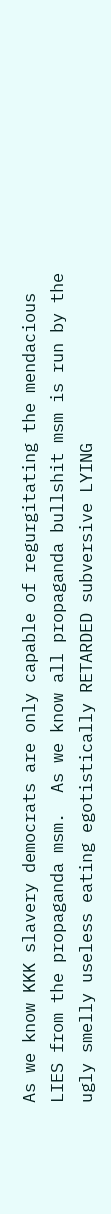As we know KKK slavery democrats are only capable of regurgitating the mendacious LIES from the propaganda msm.  As we know all propaganda bullshit msm is run by the ugly smelly useless eating egotistically RETARDED subversive LYING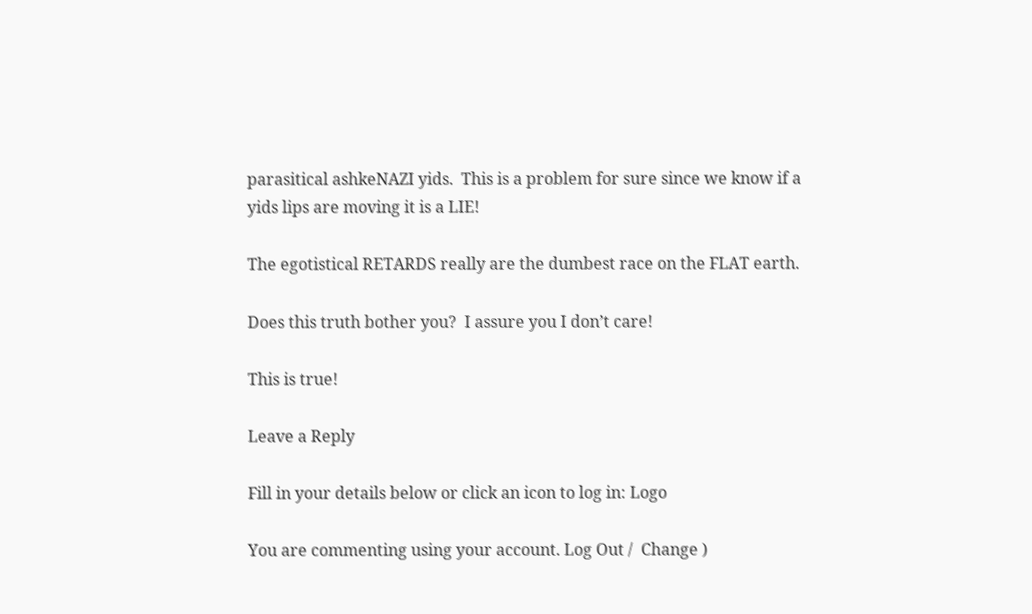parasitical ashkeNAZI yids.  This is a problem for sure since we know if a yids lips are moving it is a LIE!

The egotistical RETARDS really are the dumbest race on the FLAT earth.

Does this truth bother you?  I assure you I don’t care!

This is true!

Leave a Reply

Fill in your details below or click an icon to log in: Logo

You are commenting using your account. Log Out /  Change )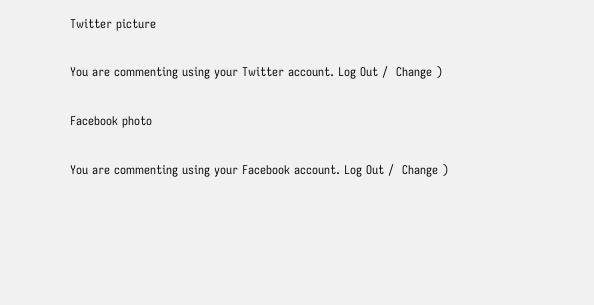Twitter picture

You are commenting using your Twitter account. Log Out /  Change )

Facebook photo

You are commenting using your Facebook account. Log Out /  Change )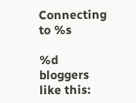Connecting to %s

%d bloggers like this: